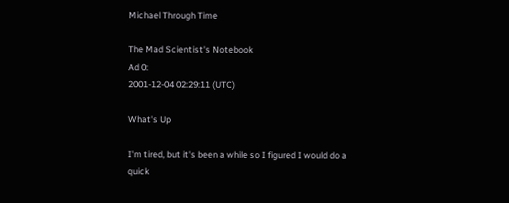Michael Through Time

The Mad Scientist's Notebook
Ad 0:
2001-12-04 02:29:11 (UTC)

What's Up

I'm tired, but it's been a while so I figured I would do a
quick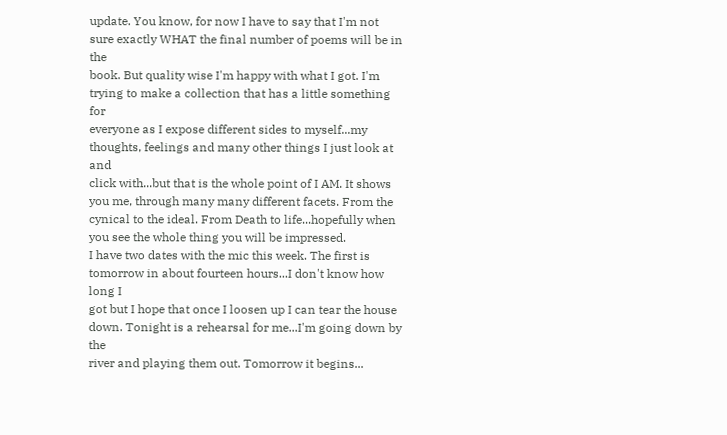update. You know, for now I have to say that I'm not
sure exactly WHAT the final number of poems will be in the
book. But quality wise I'm happy with what I got. I'm
trying to make a collection that has a little something for
everyone as I expose different sides to myself...my
thoughts, feelings and many other things I just look at and
click with...but that is the whole point of I AM. It shows
you me, through many many different facets. From the
cynical to the ideal. From Death to life...hopefully when
you see the whole thing you will be impressed.
I have two dates with the mic this week. The first is
tomorrow in about fourteen hours...I don't know how long I
got but I hope that once I loosen up I can tear the house
down. Tonight is a rehearsal for me...I'm going down by the
river and playing them out. Tomorrow it begins...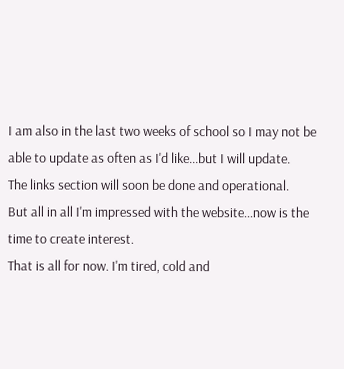I am also in the last two weeks of school so I may not be
able to update as often as I'd like...but I will update.
The links section will soon be done and operational.
But all in all I'm impressed with the website...now is the
time to create interest.
That is all for now. I'm tired, cold and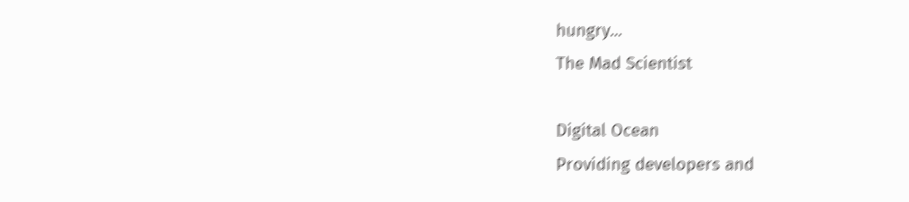hungry...
The Mad Scientist

Digital Ocean
Providing developers and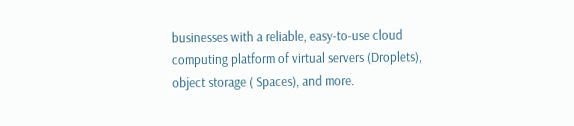businesses with a reliable, easy-to-use cloud computing platform of virtual servers (Droplets), object storage ( Spaces), and more.